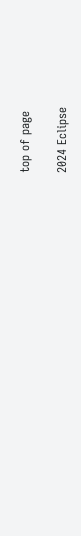top of page

2024 Eclipse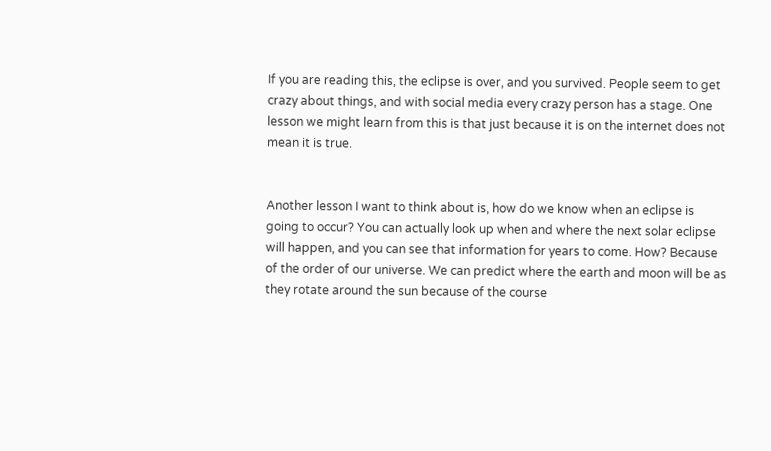If you are reading this, the eclipse is over, and you survived. People seem to get crazy about things, and with social media every crazy person has a stage. One lesson we might learn from this is that just because it is on the internet does not mean it is true.


Another lesson I want to think about is, how do we know when an eclipse is going to occur? You can actually look up when and where the next solar eclipse will happen, and you can see that information for years to come. How? Because of the order of our universe. We can predict where the earth and moon will be as they rotate around the sun because of the course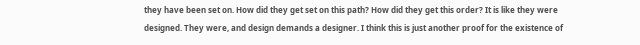they have been set on. How did they get set on this path? How did they get this order? It is like they were designed. They were, and design demands a designer. I think this is just another proof for the existence of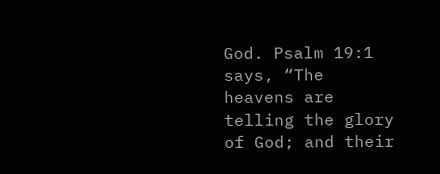God. Psalm 19:1 says, “The heavens are telling the glory of God; and their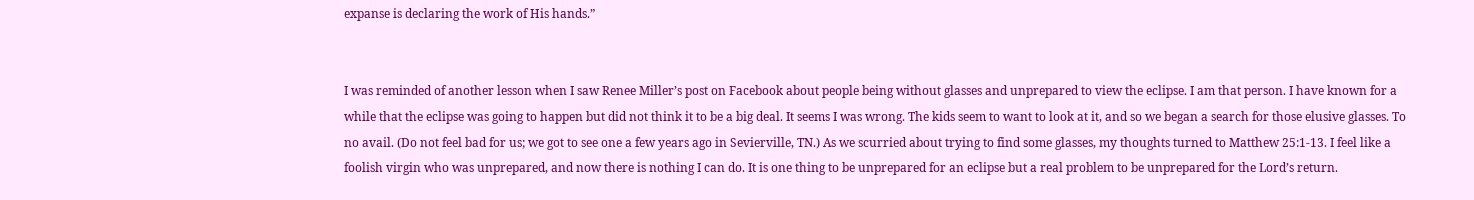expanse is declaring the work of His hands.”


I was reminded of another lesson when I saw Renee Miller’s post on Facebook about people being without glasses and unprepared to view the eclipse. I am that person. I have known for a while that the eclipse was going to happen but did not think it to be a big deal. It seems I was wrong. The kids seem to want to look at it, and so we began a search for those elusive glasses. To no avail. (Do not feel bad for us; we got to see one a few years ago in Sevierville, TN.) As we scurried about trying to find some glasses, my thoughts turned to Matthew 25:1-13. I feel like a foolish virgin who was unprepared, and now there is nothing I can do. It is one thing to be unprepared for an eclipse but a real problem to be unprepared for the Lord’s return.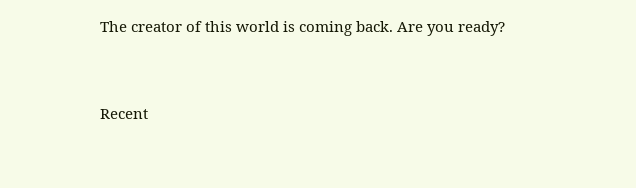The creator of this world is coming back. Are you ready?


Recent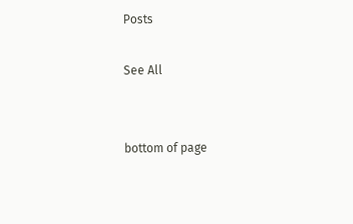Posts

See All


bottom of page